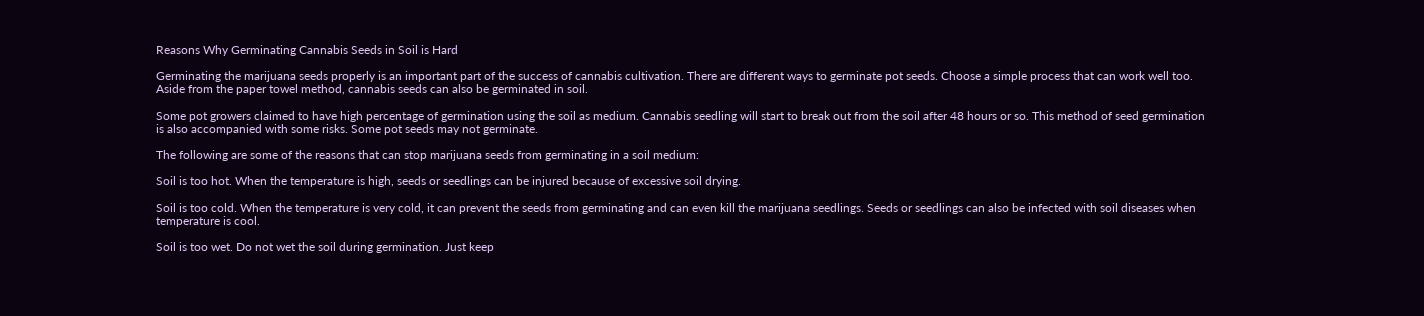Reasons Why Germinating Cannabis Seeds in Soil is Hard

Germinating the marijuana seeds properly is an important part of the success of cannabis cultivation. There are different ways to germinate pot seeds. Choose a simple process that can work well too. Aside from the paper towel method, cannabis seeds can also be germinated in soil.

Some pot growers claimed to have high percentage of germination using the soil as medium. Cannabis seedling will start to break out from the soil after 48 hours or so. This method of seed germination is also accompanied with some risks. Some pot seeds may not germinate.

The following are some of the reasons that can stop marijuana seeds from germinating in a soil medium:

Soil is too hot. When the temperature is high, seeds or seedlings can be injured because of excessive soil drying.

Soil is too cold. When the temperature is very cold, it can prevent the seeds from germinating and can even kill the marijuana seedlings. Seeds or seedlings can also be infected with soil diseases when temperature is cool.

Soil is too wet. Do not wet the soil during germination. Just keep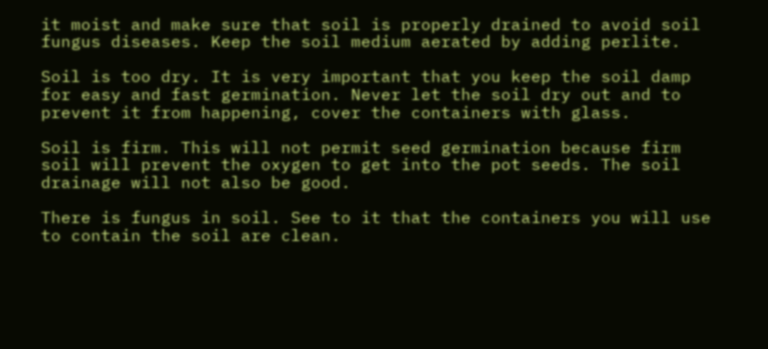it moist and make sure that soil is properly drained to avoid soil fungus diseases. Keep the soil medium aerated by adding perlite.

Soil is too dry. It is very important that you keep the soil damp for easy and fast germination. Never let the soil dry out and to prevent it from happening, cover the containers with glass.

Soil is firm. This will not permit seed germination because firm soil will prevent the oxygen to get into the pot seeds. The soil drainage will not also be good.

There is fungus in soil. See to it that the containers you will use to contain the soil are clean.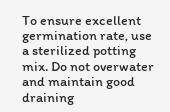To ensure excellent germination rate, use a sterilized potting mix. Do not overwater and maintain good draining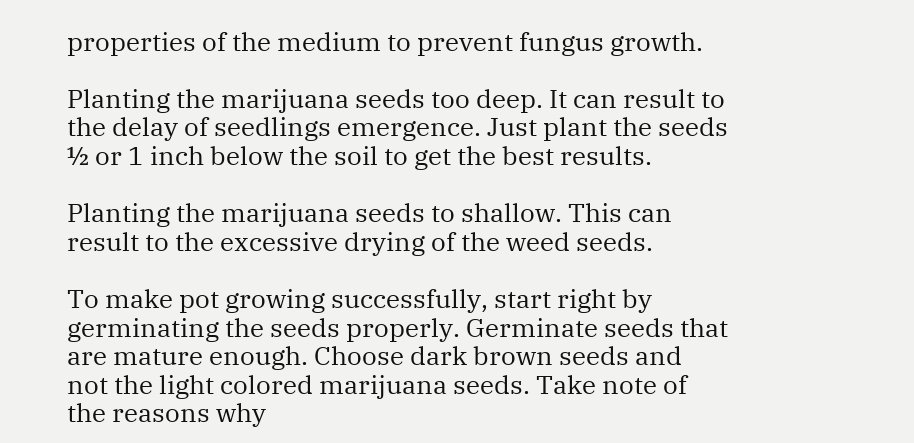properties of the medium to prevent fungus growth.

Planting the marijuana seeds too deep. It can result to the delay of seedlings emergence. Just plant the seeds ½ or 1 inch below the soil to get the best results.

Planting the marijuana seeds to shallow. This can result to the excessive drying of the weed seeds.

To make pot growing successfully, start right by germinating the seeds properly. Germinate seeds that are mature enough. Choose dark brown seeds and not the light colored marijuana seeds. Take note of the reasons why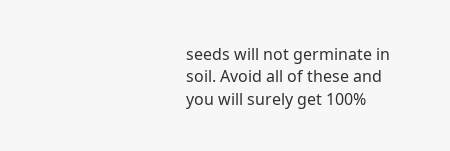seeds will not germinate in soil. Avoid all of these and you will surely get 100%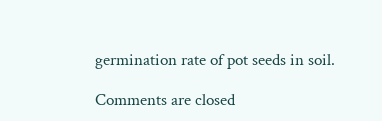germination rate of pot seeds in soil.

Comments are closed